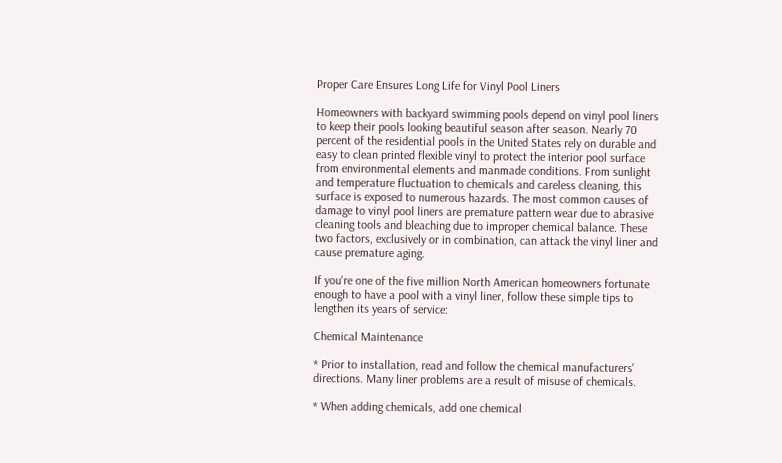Proper Care Ensures Long Life for Vinyl Pool Liners

Homeowners with backyard swimming pools depend on vinyl pool liners to keep their pools looking beautiful season after season. Nearly 70 percent of the residential pools in the United States rely on durable and easy to clean printed flexible vinyl to protect the interior pool surface from environmental elements and manmade conditions. From sunlight and temperature fluctuation to chemicals and careless cleaning, this surface is exposed to numerous hazards. The most common causes of damage to vinyl pool liners are premature pattern wear due to abrasive cleaning tools and bleaching due to improper chemical balance. These two factors, exclusively or in combination, can attack the vinyl liner and cause premature aging.

If you're one of the five million North American homeowners fortunate enough to have a pool with a vinyl liner, follow these simple tips to lengthen its years of service:

Chemical Maintenance

* Prior to installation, read and follow the chemical manufacturers' directions. Many liner problems are a result of misuse of chemicals.

* When adding chemicals, add one chemical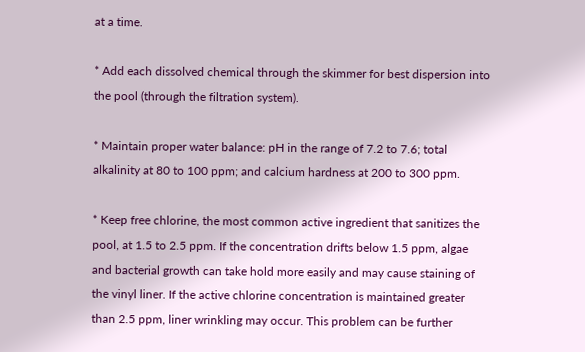at a time.

* Add each dissolved chemical through the skimmer for best dispersion into the pool (through the filtration system).

* Maintain proper water balance: pH in the range of 7.2 to 7.6; total alkalinity at 80 to 100 ppm; and calcium hardness at 200 to 300 ppm.

* Keep free chlorine, the most common active ingredient that sanitizes the pool, at 1.5 to 2.5 ppm. If the concentration drifts below 1.5 ppm, algae and bacterial growth can take hold more easily and may cause staining of the vinyl liner. If the active chlorine concentration is maintained greater than 2.5 ppm, liner wrinkling may occur. This problem can be further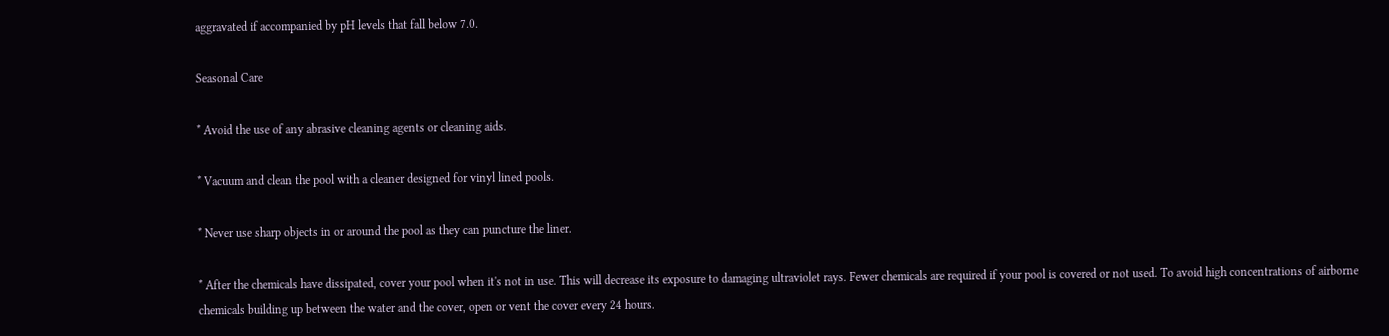aggravated if accompanied by pH levels that fall below 7.0.

Seasonal Care

* Avoid the use of any abrasive cleaning agents or cleaning aids.

* Vacuum and clean the pool with a cleaner designed for vinyl lined pools.

* Never use sharp objects in or around the pool as they can puncture the liner.

* After the chemicals have dissipated, cover your pool when it's not in use. This will decrease its exposure to damaging ultraviolet rays. Fewer chemicals are required if your pool is covered or not used. To avoid high concentrations of airborne chemicals building up between the water and the cover, open or vent the cover every 24 hours.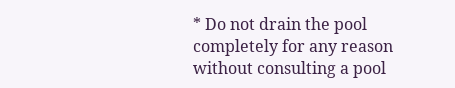* Do not drain the pool completely for any reason without consulting a pool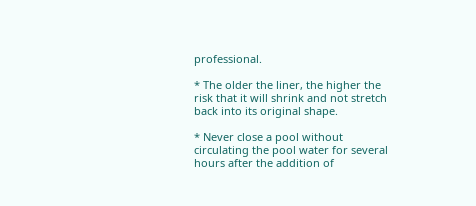professional.

* The older the liner, the higher the risk that it will shrink and not stretch back into its original shape.

* Never close a pool without circulating the pool water for several hours after the addition of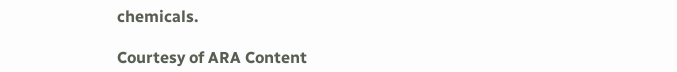chemicals.

Courtesy of ARA Content